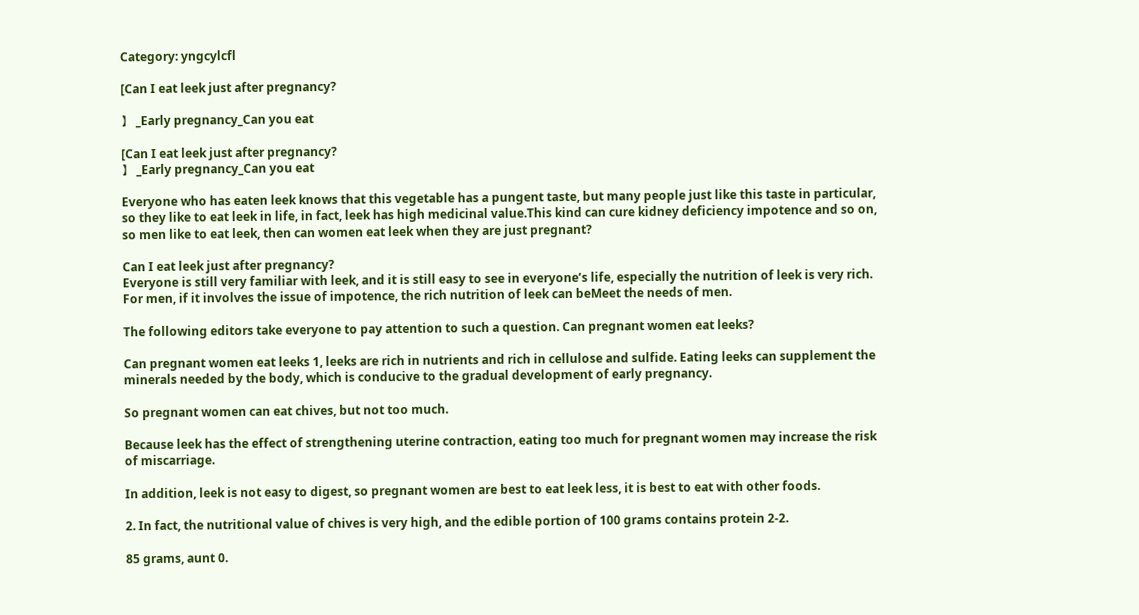Category: yngcylcfl

[Can I eat leek just after pregnancy?

】 _Early pregnancy_Can you eat

[Can I eat leek just after pregnancy?
】 _Early pregnancy_Can you eat

Everyone who has eaten leek knows that this vegetable has a pungent taste, but many people just like this taste in particular, so they like to eat leek in life, in fact, leek has high medicinal value.This kind can cure kidney deficiency impotence and so on, so men like to eat leek, then can women eat leek when they are just pregnant?

Can I eat leek just after pregnancy?
Everyone is still very familiar with leek, and it is still easy to see in everyone’s life, especially the nutrition of leek is very rich. For men, if it involves the issue of impotence, the rich nutrition of leek can beMeet the needs of men.

The following editors take everyone to pay attention to such a question. Can pregnant women eat leeks?

Can pregnant women eat leeks 1, leeks are rich in nutrients and rich in cellulose and sulfide. Eating leeks can supplement the minerals needed by the body, which is conducive to the gradual development of early pregnancy.

So pregnant women can eat chives, but not too much.

Because leek has the effect of strengthening uterine contraction, eating too much for pregnant women may increase the risk of miscarriage.

In addition, leek is not easy to digest, so pregnant women are best to eat leek less, it is best to eat with other foods.

2. In fact, the nutritional value of chives is very high, and the edible portion of 100 grams contains protein 2-2.

85 grams, aunt 0.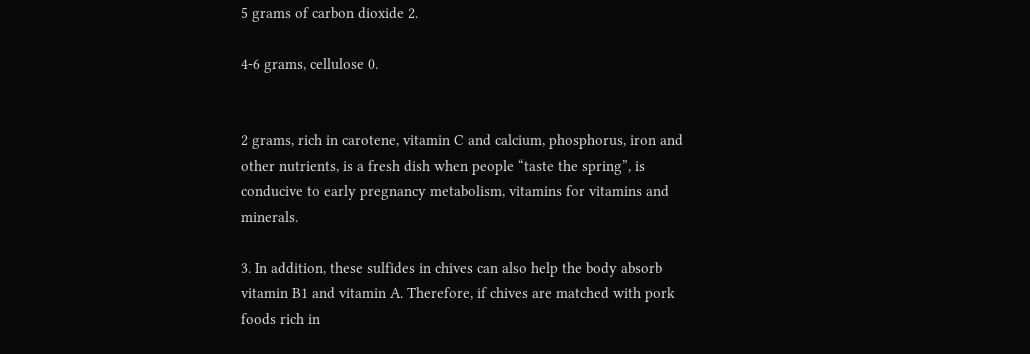5 grams of carbon dioxide 2.

4-6 grams, cellulose 0.


2 grams, rich in carotene, vitamin C and calcium, phosphorus, iron and other nutrients, is a fresh dish when people “taste the spring”, is conducive to early pregnancy metabolism, vitamins for vitamins and minerals.

3. In addition, these sulfides in chives can also help the body absorb vitamin B1 and vitamin A. Therefore, if chives are matched with pork foods rich in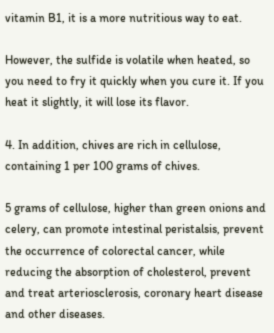vitamin B1, it is a more nutritious way to eat.

However, the sulfide is volatile when heated, so you need to fry it quickly when you cure it. If you heat it slightly, it will lose its flavor.

4. In addition, chives are rich in cellulose, containing 1 per 100 grams of chives.

5 grams of cellulose, higher than green onions and celery, can promote intestinal peristalsis, prevent the occurrence of colorectal cancer, while reducing the absorption of cholesterol, prevent and treat arteriosclerosis, coronary heart disease and other diseases.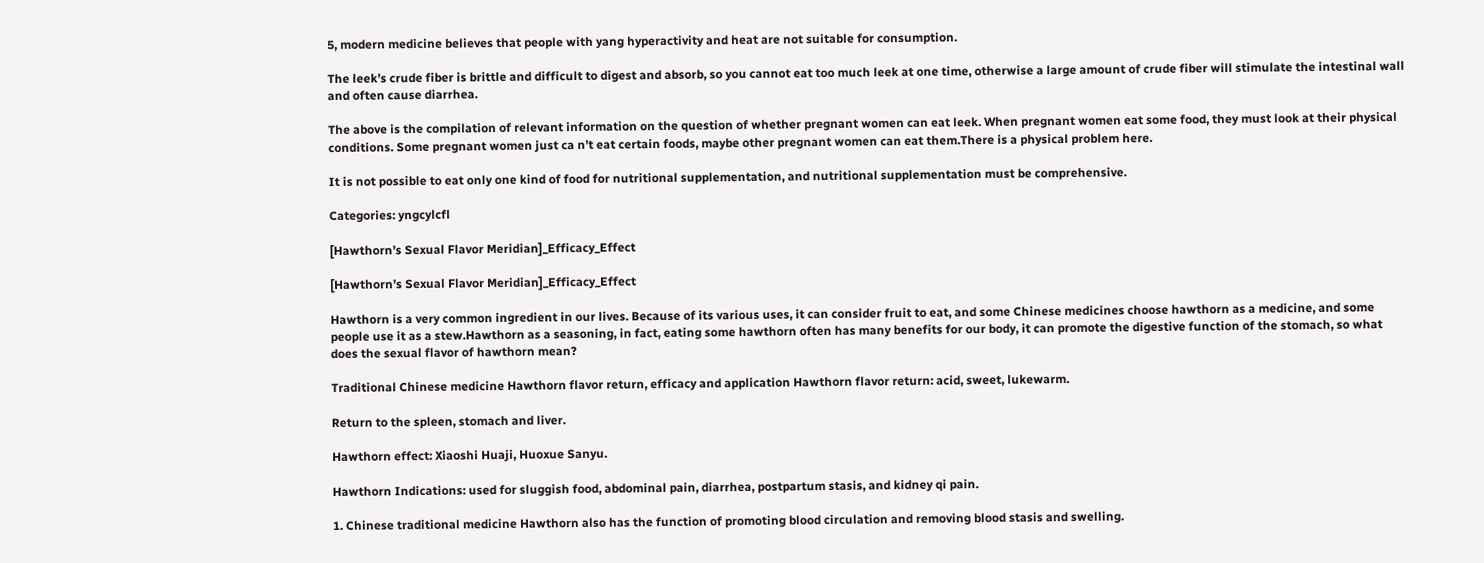5, modern medicine believes that people with yang hyperactivity and heat are not suitable for consumption.

The leek’s crude fiber is brittle and difficult to digest and absorb, so you cannot eat too much leek at one time, otherwise a large amount of crude fiber will stimulate the intestinal wall and often cause diarrhea.

The above is the compilation of relevant information on the question of whether pregnant women can eat leek. When pregnant women eat some food, they must look at their physical conditions. Some pregnant women just ca n’t eat certain foods, maybe other pregnant women can eat them.There is a physical problem here.

It is not possible to eat only one kind of food for nutritional supplementation, and nutritional supplementation must be comprehensive.

Categories: yngcylcfl

[Hawthorn’s Sexual Flavor Meridian]_Efficacy_Effect

[Hawthorn’s Sexual Flavor Meridian]_Efficacy_Effect

Hawthorn is a very common ingredient in our lives. Because of its various uses, it can consider fruit to eat, and some Chinese medicines choose hawthorn as a medicine, and some people use it as a stew.Hawthorn as a seasoning, in fact, eating some hawthorn often has many benefits for our body, it can promote the digestive function of the stomach, so what does the sexual flavor of hawthorn mean?

Traditional Chinese medicine Hawthorn flavor return, efficacy and application Hawthorn flavor return: acid, sweet, lukewarm.

Return to the spleen, stomach and liver.

Hawthorn effect: Xiaoshi Huaji, Huoxue Sanyu.

Hawthorn Indications: used for sluggish food, abdominal pain, diarrhea, postpartum stasis, and kidney qi pain.

1. Chinese traditional medicine Hawthorn also has the function of promoting blood circulation and removing blood stasis and swelling.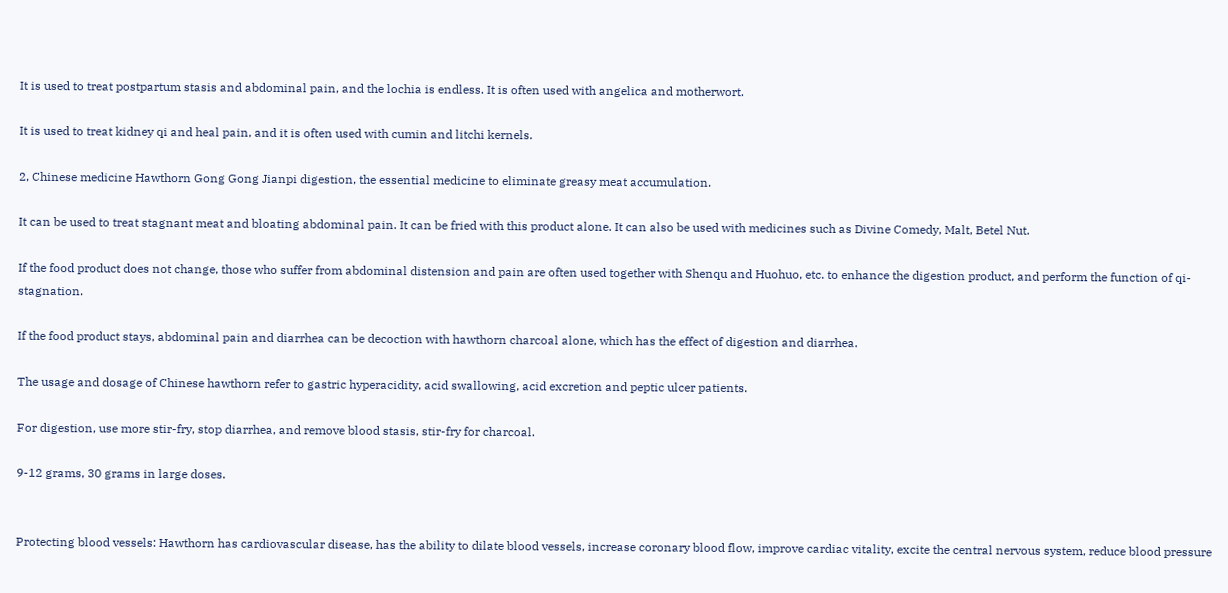It is used to treat postpartum stasis and abdominal pain, and the lochia is endless. It is often used with angelica and motherwort.

It is used to treat kidney qi and heal pain, and it is often used with cumin and litchi kernels.

2, Chinese medicine Hawthorn Gong Gong Jianpi digestion, the essential medicine to eliminate greasy meat accumulation.

It can be used to treat stagnant meat and bloating abdominal pain. It can be fried with this product alone. It can also be used with medicines such as Divine Comedy, Malt, Betel Nut.

If the food product does not change, those who suffer from abdominal distension and pain are often used together with Shenqu and Huohuo, etc. to enhance the digestion product, and perform the function of qi-stagnation.

If the food product stays, abdominal pain and diarrhea can be decoction with hawthorn charcoal alone, which has the effect of digestion and diarrhea.

The usage and dosage of Chinese hawthorn refer to gastric hyperacidity, acid swallowing, acid excretion and peptic ulcer patients.

For digestion, use more stir-fry, stop diarrhea, and remove blood stasis, stir-fry for charcoal.

9-12 grams, 30 grams in large doses.


Protecting blood vessels: Hawthorn has cardiovascular disease, has the ability to dilate blood vessels, increase coronary blood flow, improve cardiac vitality, excite the central nervous system, reduce blood pressure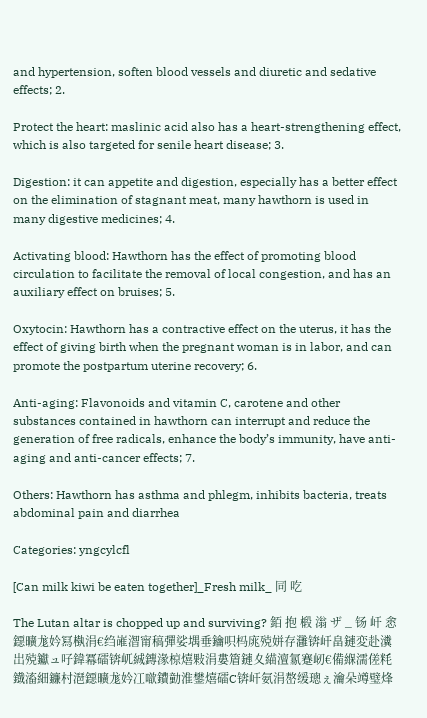and hypertension, soften blood vessels and diuretic and sedative effects; 2.

Protect the heart: maslinic acid also has a heart-strengthening effect, which is also targeted for senile heart disease; 3.

Digestion: it can appetite and digestion, especially has a better effect on the elimination of stagnant meat, many hawthorn is used in many digestive medicines; 4.

Activating blood: Hawthorn has the effect of promoting blood circulation to facilitate the removal of local congestion, and has an auxiliary effect on bruises; 5.

Oxytocin: Hawthorn has a contractive effect on the uterus, it has the effect of giving birth when the pregnant woman is in labor, and can promote the postpartum uterine recovery; 6.

Anti-aging: Flavonoids and vitamin C, carotene and other substances contained in hawthorn can interrupt and reduce the generation of free radicals, enhance the body’s immunity, have anti-aging and anti-cancer effects; 7.

Others: Hawthorn has asthma and phlegm, inhibits bacteria, treats abdominal pain and diarrhea

Categories: yngcylcfl

[Can milk kiwi be eaten together]_Fresh milk_ 同 吃

The Lutan altar is chopped up and surviving? 銆 抱 椴 滃 ザ _ 钖 屽 悆
鐚曠尨妗冩槸涓€绉嶉潪甯稿彈娑堣垂鑰呮杩庣殑姘存灉锛屽畠鏈変赴瀵岀殑钀ュ吇鍏冪礌锛屼絾鏄湪椋熺敤涓婁篃鏈夊緢澶氱蹇屻€備緥濡傞粍鐡滀細鐮村潖鐚曠尨妗冮噷鐨勭淮鐢熺礌C锛屽氨涓嶅缓璁ぇ瀹朵竴璧烽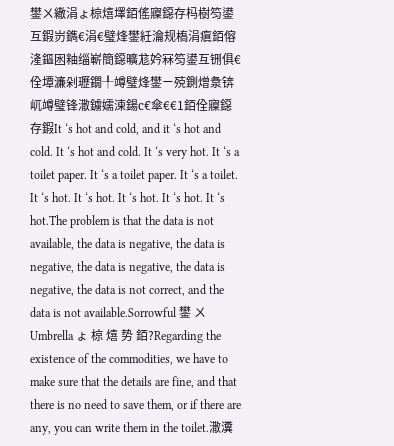鐢ㄨ繖涓ょ椋熺墿銆傜寱鐚存杩樹笉鍙互鍜岃鐫€涓€璧烽鐢紝瀹规槗涓瘨銆傛湰鏂囦粙缁嶄簡鐚曠尨妗冧笉鍙互铏俱€佺墰濂剁瓑鐗╀竴璧烽鐢ㄧ殑鍘熷洜锛屼竴璧锋潵鐪嬬湅鍚с€傘€€1銆佺寱鐚存鍜It ‘s hot and cold, and it ‘s hot and cold. It ‘s hot and cold. It ‘s very hot. It ‘s a toilet paper. It ‘s a toilet paper. It ‘s a toilet. It ‘s hot. It ‘s hot. It ‘s hot. It ‘s hot. It ‘s hot.The problem is that the data is not available, the data is negative, the data is negative, the data is negative, the data is negative, the data is not correct, and the data is not available.Sorrowful 鐢 ㄨ Umbrella ょ 椋 熺 势 銆?Regarding the existence of the commodities, we have to make sure that the details are fine, and that there is no need to save them, or if there are any, you can write them in the toilet.潵瀵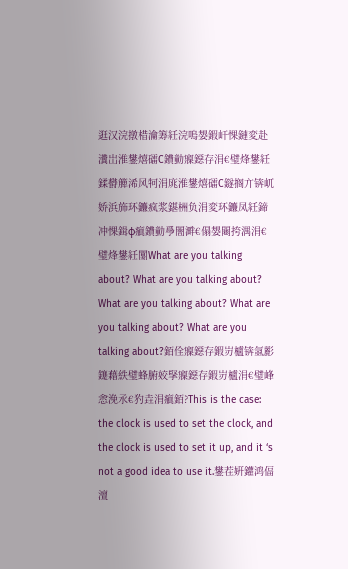逛汉浣撴棤瀹筹紝浣嗚嫢鍜屽惈鏈変赴瀵岀淮鐢熺礌C鐨勭寱鐚存涓€璧烽鐢紝鍒欎簲浠风牱涓庣淮鐢熺礌C鐩搁亣锛屼娇浜斾环鐮疯浆鍖栦负涓変环鐮凤紝鍗冲惈鍓ф瘨鐨勭爳闇溿€傝嫢闀挎湡涓€璧烽鐢紝闅What are you talking about? What are you talking about? What are you talking about? What are you talking about? What are you talking about?銆佺寱鐚存鍜岃櫨锛氬彲鑳藉紩璧蜂腑姣掔寱鐚存鍜岃櫨涓€璧峰悆浼氶€犳垚涓瘨銆?This is the case: the clock is used to set the clock, and the clock is used to set it up, and it ‘s not a good idea to use it.鐢茬姸鑵鸿偪澶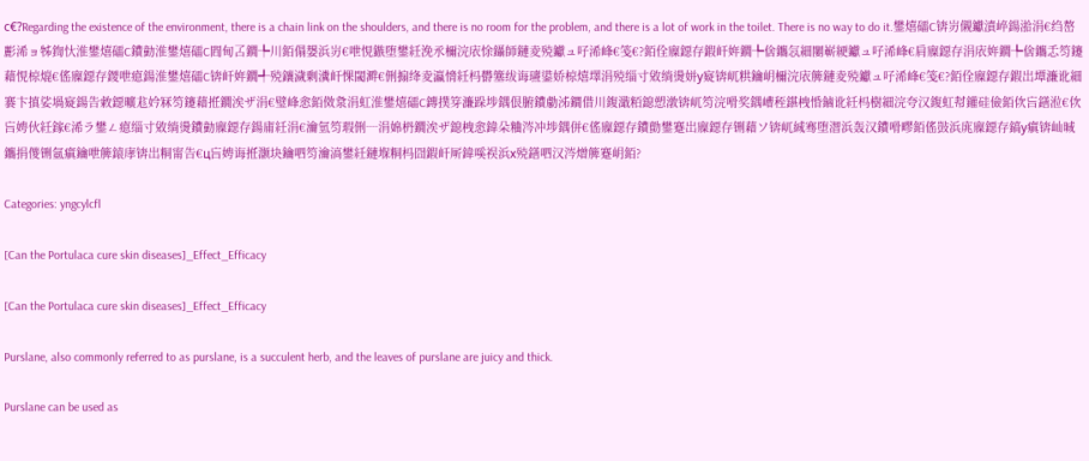с€?Regarding the existence of the environment, there is a chain link on the shoulders, and there is no room for the problem, and there is a lot of work in the toilet. There is no way to do it.鐢熺礌C锛岃儭钀濆崪鍚湁涓€绉嶅彲浠ョ牬鍧忕淮鐢熺礌C鐨勭淮鐢熺礌C閰甸叾鐗╄川銆傝嫢浜岃€呭悓鏃堕鐢紝浼氶檷浣庡悇鑷師鏈夌殑钀ュ吇浠峰€笺€?銆佺寱鐚存鍜屽姩鐗╄倽鑴忥細闄嶄綆钀ュ吇浠峰€肩寱鐚存涓庡姩鐗╄倽鑴忎笉鑳藉悓椋熴€傜寱鐚存鍐呭瘜鍚淮鐢熺礌C锛屽姩鐗╃殑鑲濊剰瀵屽惈閾溿€侀搧绛夌瀛愶紝杩欎簺绂诲瓙鍙娇椋熺墿涓殑缁寸敓绱燙姘у寲锛屼粠鑰岄檷浣庡簲鏈夌殑钀ュ吇浠峰€笺€?銆佺寱鐚存鍜岀墰濂讹細褰卞搷娑堝寲鍚告敹鐚曠尨妗冧笉鑳藉拰鐗涘ザ涓€璧峰悆銆傚洜涓虹淮鐢熺礌C鏄撲笌濂跺埗鍝佷腑鐨勮泲鐧借川鍑濈粨鎴愬潡锛屼笉浣嗗奖鍝嶆秷鍖栧惛鏀讹紝杩樹細浣夸汉鍑虹幇鑵硅儉銆佽吂鐥涖€佽吂娉伙紝鎵€浠ラ鐢ㄥ瘜缁寸敓绱燙鐨勭寱鐚存鍚庯紝涓€瀹氫笉瑕侀┈涓婂枬鐗涘ザ鎴栧悆鍏朵粬涔冲埗鍝併€傜寱鐚存鐨勯鐢蹇岀寱鐚存铏藉ソ锛屼絾骞堕潪浜轰汉鐨嗗疁銆傜敱浜庣寱鐚存鎬у瘨锛屾晠鑴捐儍铏氬瘨鑰呭簲鎱庨锛岀粡甯告€ц吂娉诲拰灏块鑰呬笉瀹滈鐢紝鏈堢粡杩囧鍜屽厛鍏嗘祦浜х殑鐥呬汉涔熷簲蹇岄銆?

Categories: yngcylcfl

[Can the Portulaca cure skin diseases]_Effect_Efficacy

[Can the Portulaca cure skin diseases]_Effect_Efficacy

Purslane, also commonly referred to as purslane, is a succulent herb, and the leaves of purslane are juicy and thick.

Purslane can be used as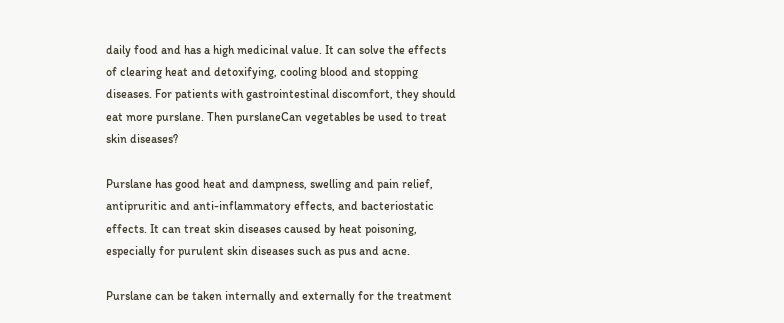daily food and has a high medicinal value. It can solve the effects of clearing heat and detoxifying, cooling blood and stopping diseases. For patients with gastrointestinal discomfort, they should eat more purslane. Then purslaneCan vegetables be used to treat skin diseases?

Purslane has good heat and dampness, swelling and pain relief, antipruritic and anti-inflammatory effects, and bacteriostatic effects. It can treat skin diseases caused by heat poisoning, especially for purulent skin diseases such as pus and acne.

Purslane can be taken internally and externally for the treatment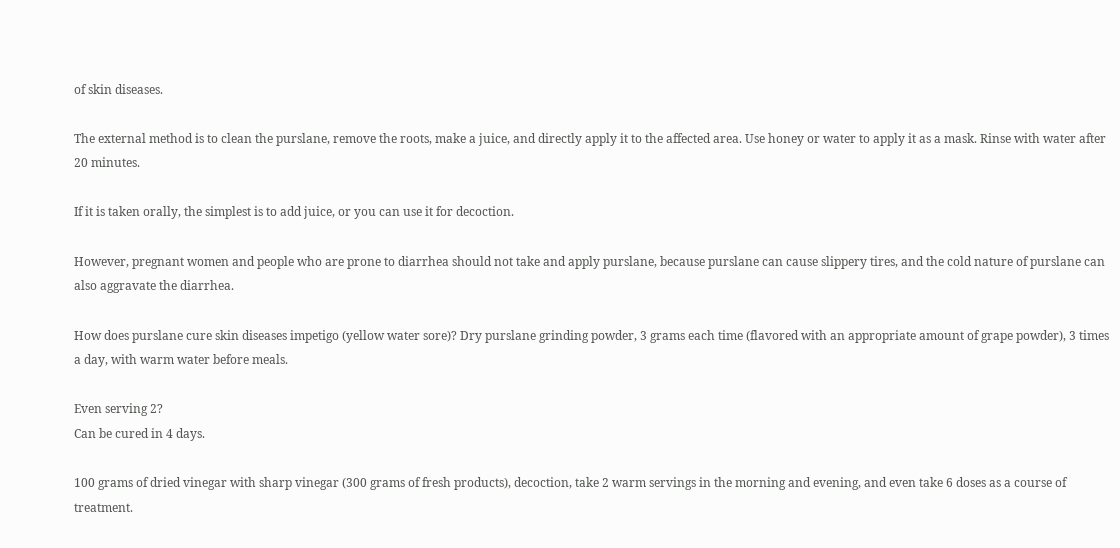of skin diseases.

The external method is to clean the purslane, remove the roots, make a juice, and directly apply it to the affected area. Use honey or water to apply it as a mask. Rinse with water after 20 minutes.

If it is taken orally, the simplest is to add juice, or you can use it for decoction.

However, pregnant women and people who are prone to diarrhea should not take and apply purslane, because purslane can cause slippery tires, and the cold nature of purslane can also aggravate the diarrhea.

How does purslane cure skin diseases impetigo (yellow water sore)? Dry purslane grinding powder, 3 grams each time (flavored with an appropriate amount of grape powder), 3 times a day, with warm water before meals.

Even serving 2?
Can be cured in 4 days.

100 grams of dried vinegar with sharp vinegar (300 grams of fresh products), decoction, take 2 warm servings in the morning and evening, and even take 6 doses as a course of treatment.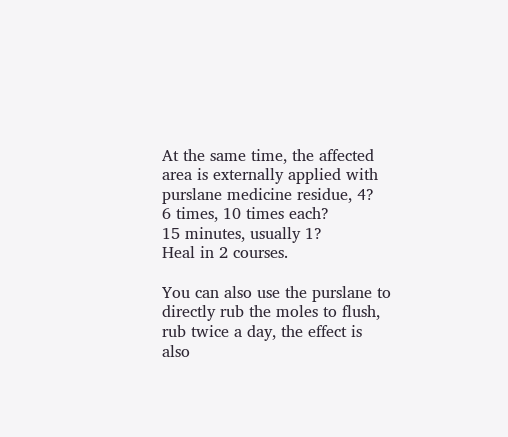At the same time, the affected area is externally applied with purslane medicine residue, 4?
6 times, 10 times each?
15 minutes, usually 1?
Heal in 2 courses.

You can also use the purslane to directly rub the moles to flush, rub twice a day, the effect is also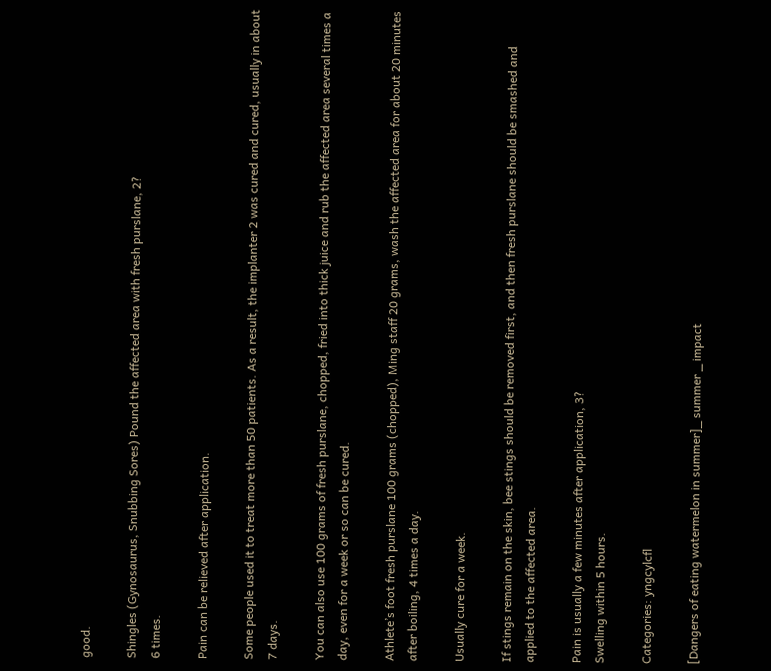good.

Shingles (Gynosaurus, Snubbing Sores) Pound the affected area with fresh purslane, 2?
6 times.

Pain can be relieved after application.

Some people used it to treat more than 50 patients. As a result, the implanter 2 was cured and cured, usually in about 7 days.

You can also use 100 grams of fresh purslane, chopped, fried into thick juice and rub the affected area several times a day, even for a week or so can be cured.

Athlete’s foot fresh purslane 100 grams (chopped), Ming staff 20 grams, wash the affected area for about 20 minutes after boiling, 4 times a day.

Usually cure for a week.

If stings remain on the skin, bee stings should be removed first, and then fresh purslane should be smashed and applied to the affected area.

Pain is usually a few minutes after application, 3?
Swelling within 5 hours.

Categories: yngcylcfl

[Dangers of eating watermelon in summer]_ summer _ impact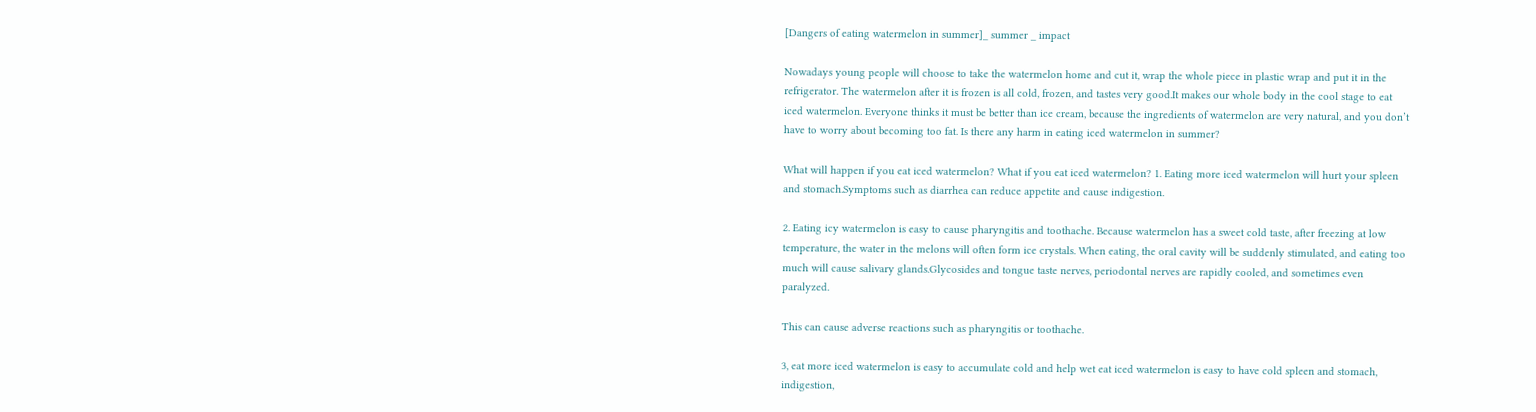[Dangers of eating watermelon in summer]_ summer _ impact

Nowadays young people will choose to take the watermelon home and cut it, wrap the whole piece in plastic wrap and put it in the refrigerator. The watermelon after it is frozen is all cold, frozen, and tastes very good.It makes our whole body in the cool stage to eat iced watermelon. Everyone thinks it must be better than ice cream, because the ingredients of watermelon are very natural, and you don’t have to worry about becoming too fat. Is there any harm in eating iced watermelon in summer?

What will happen if you eat iced watermelon? What if you eat iced watermelon? 1. Eating more iced watermelon will hurt your spleen and stomach.Symptoms such as diarrhea can reduce appetite and cause indigestion.

2. Eating icy watermelon is easy to cause pharyngitis and toothache. Because watermelon has a sweet cold taste, after freezing at low temperature, the water in the melons will often form ice crystals. When eating, the oral cavity will be suddenly stimulated, and eating too much will cause salivary glands.Glycosides and tongue taste nerves, periodontal nerves are rapidly cooled, and sometimes even paralyzed.

This can cause adverse reactions such as pharyngitis or toothache.

3, eat more iced watermelon is easy to accumulate cold and help wet eat iced watermelon is easy to have cold spleen and stomach, indigestion,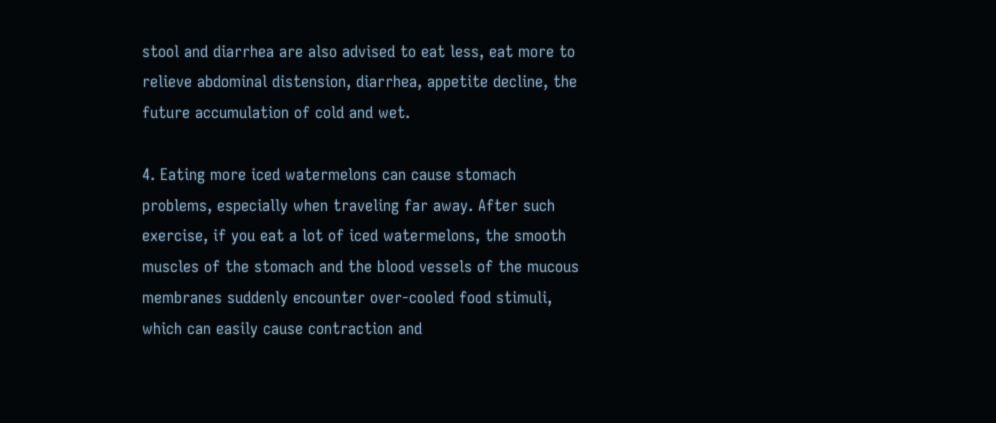stool and diarrhea are also advised to eat less, eat more to relieve abdominal distension, diarrhea, appetite decline, the future accumulation of cold and wet.

4. Eating more iced watermelons can cause stomach problems, especially when traveling far away. After such exercise, if you eat a lot of iced watermelons, the smooth muscles of the stomach and the blood vessels of the mucous membranes suddenly encounter over-cooled food stimuli, which can easily cause contraction and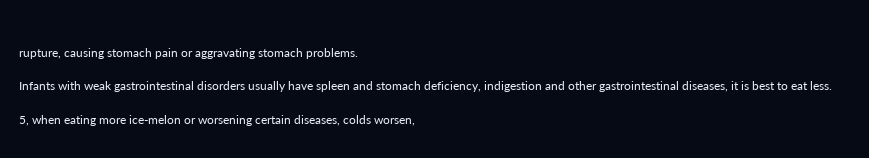rupture, causing stomach pain or aggravating stomach problems.

Infants with weak gastrointestinal disorders usually have spleen and stomach deficiency, indigestion and other gastrointestinal diseases, it is best to eat less.

5, when eating more ice-melon or worsening certain diseases, colds worsen,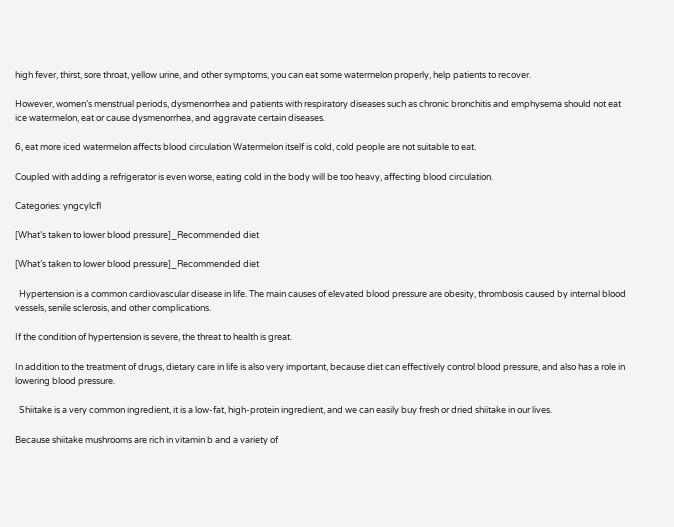high fever, thirst, sore throat, yellow urine, and other symptoms, you can eat some watermelon properly, help patients to recover.

However, women’s menstrual periods, dysmenorrhea and patients with respiratory diseases such as chronic bronchitis and emphysema should not eat ice watermelon, eat or cause dysmenorrhea, and aggravate certain diseases.

6, eat more iced watermelon affects blood circulation Watermelon itself is cold, cold people are not suitable to eat.

Coupled with adding a refrigerator is even worse, eating cold in the body will be too heavy, affecting blood circulation.

Categories: yngcylcfl

[What’s taken to lower blood pressure]_Recommended diet

[What’s taken to lower blood pressure]_Recommended diet

  Hypertension is a common cardiovascular disease in life. The main causes of elevated blood pressure are obesity, thrombosis caused by internal blood vessels, senile sclerosis, and other complications.

If the condition of hypertension is severe, the threat to health is great.

In addition to the treatment of drugs, dietary care in life is also very important, because diet can effectively control blood pressure, and also has a role in lowering blood pressure.

  Shiitake is a very common ingredient, it is a low-fat, high-protein ingredient, and we can easily buy fresh or dried shiitake in our lives.

Because shiitake mushrooms are rich in vitamin b and a variety of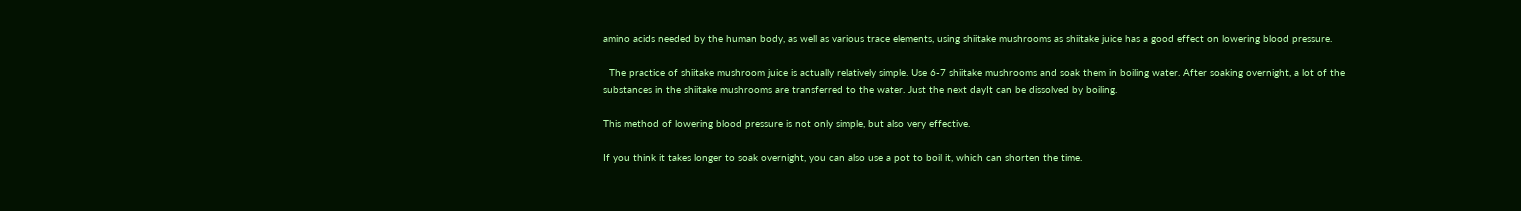amino acids needed by the human body, as well as various trace elements, using shiitake mushrooms as shiitake juice has a good effect on lowering blood pressure.

  The practice of shiitake mushroom juice is actually relatively simple. Use 6-7 shiitake mushrooms and soak them in boiling water. After soaking overnight, a lot of the substances in the shiitake mushrooms are transferred to the water. Just the next dayIt can be dissolved by boiling.

This method of lowering blood pressure is not only simple, but also very effective.

If you think it takes longer to soak overnight, you can also use a pot to boil it, which can shorten the time.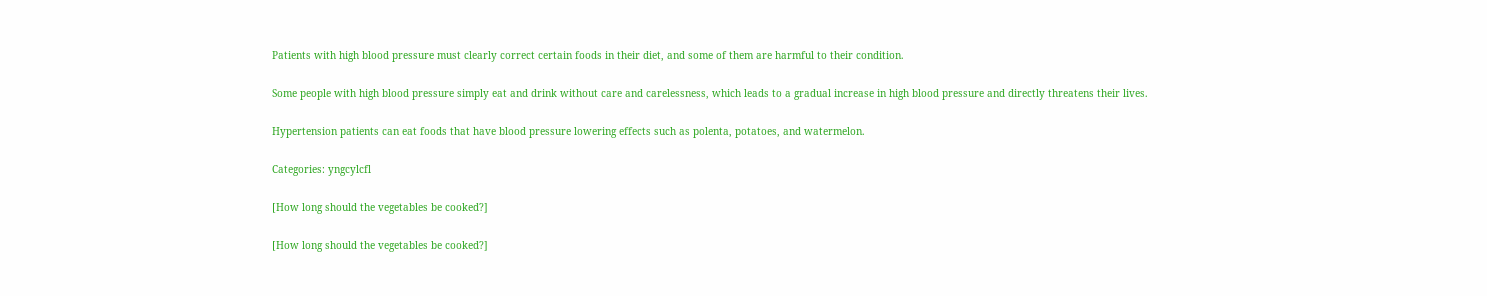Patients with high blood pressure must clearly correct certain foods in their diet, and some of them are harmful to their condition.

Some people with high blood pressure simply eat and drink without care and carelessness, which leads to a gradual increase in high blood pressure and directly threatens their lives.

Hypertension patients can eat foods that have blood pressure lowering effects such as polenta, potatoes, and watermelon.

Categories: yngcylcfl

[How long should the vegetables be cooked?]

[How long should the vegetables be cooked?]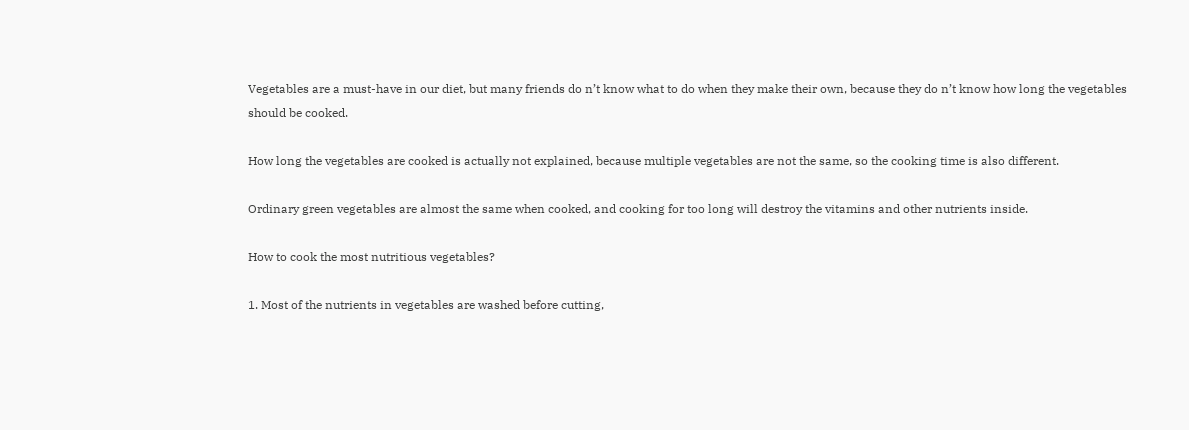Vegetables are a must-have in our diet, but many friends do n’t know what to do when they make their own, because they do n’t know how long the vegetables should be cooked.

How long the vegetables are cooked is actually not explained, because multiple vegetables are not the same, so the cooking time is also different.

Ordinary green vegetables are almost the same when cooked, and cooking for too long will destroy the vitamins and other nutrients inside.

How to cook the most nutritious vegetables?

1. Most of the nutrients in vegetables are washed before cutting,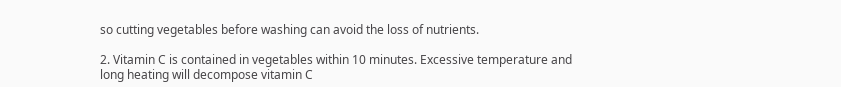so cutting vegetables before washing can avoid the loss of nutrients.

2. Vitamin C is contained in vegetables within 10 minutes. Excessive temperature and long heating will decompose vitamin C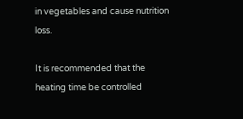in vegetables and cause nutrition loss.

It is recommended that the heating time be controlled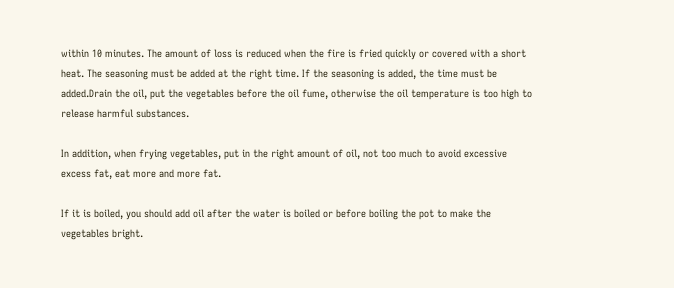within 10 minutes. The amount of loss is reduced when the fire is fried quickly or covered with a short heat. The seasoning must be added at the right time. If the seasoning is added, the time must be added.Drain the oil, put the vegetables before the oil fume, otherwise the oil temperature is too high to release harmful substances.

In addition, when frying vegetables, put in the right amount of oil, not too much to avoid excessive excess fat, eat more and more fat.

If it is boiled, you should add oil after the water is boiled or before boiling the pot to make the vegetables bright.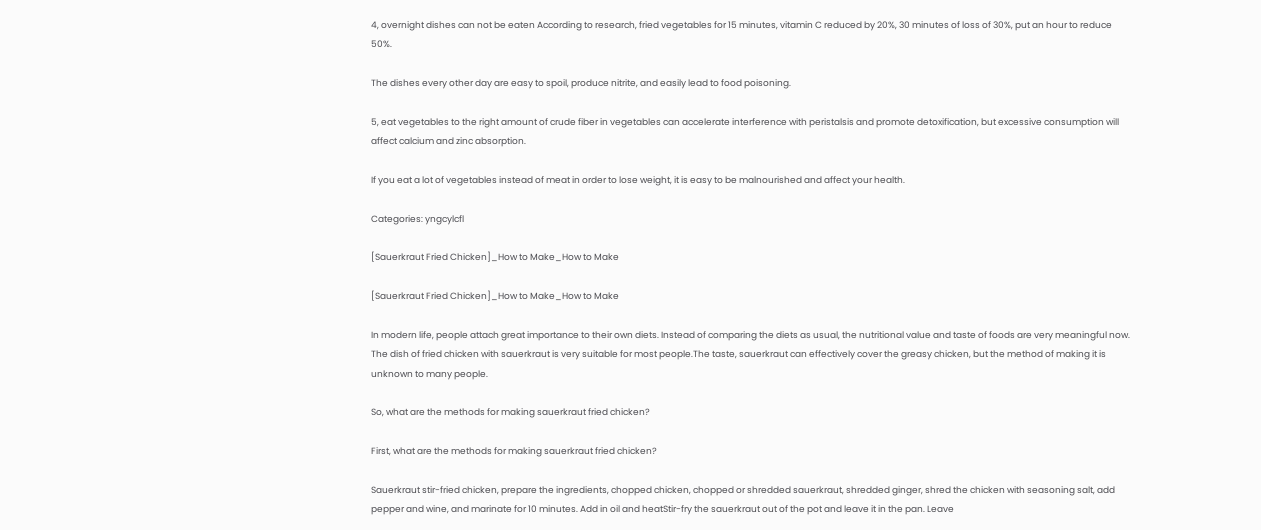4, overnight dishes can not be eaten According to research, fried vegetables for 15 minutes, vitamin C reduced by 20%, 30 minutes of loss of 30%, put an hour to reduce 50%.

The dishes every other day are easy to spoil, produce nitrite, and easily lead to food poisoning.

5, eat vegetables to the right amount of crude fiber in vegetables can accelerate interference with peristalsis and promote detoxification, but excessive consumption will affect calcium and zinc absorption.

If you eat a lot of vegetables instead of meat in order to lose weight, it is easy to be malnourished and affect your health.

Categories: yngcylcfl

[Sauerkraut Fried Chicken]_How to Make_How to Make

[Sauerkraut Fried Chicken]_How to Make_How to Make

In modern life, people attach great importance to their own diets. Instead of comparing the diets as usual, the nutritional value and taste of foods are very meaningful now. The dish of fried chicken with sauerkraut is very suitable for most people.The taste, sauerkraut can effectively cover the greasy chicken, but the method of making it is unknown to many people.

So, what are the methods for making sauerkraut fried chicken?

First, what are the methods for making sauerkraut fried chicken?

Sauerkraut stir-fried chicken, prepare the ingredients, chopped chicken, chopped or shredded sauerkraut, shredded ginger, shred the chicken with seasoning salt, add pepper and wine, and marinate for 10 minutes. Add in oil and heatStir-fry the sauerkraut out of the pot and leave it in the pan. Leave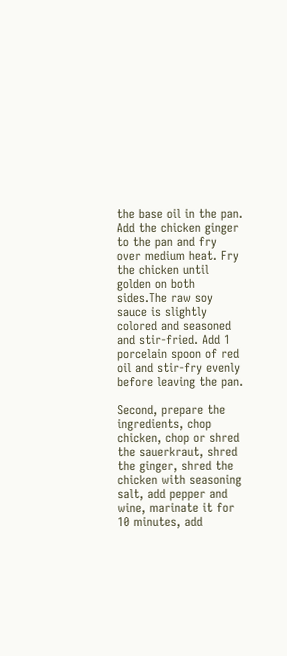the base oil in the pan. Add the chicken ginger to the pan and fry over medium heat. Fry the chicken until golden on both sides.The raw soy sauce is slightly colored and seasoned and stir-fried. Add 1 porcelain spoon of red oil and stir-fry evenly before leaving the pan.

Second, prepare the ingredients, chop chicken, chop or shred the sauerkraut, shred the ginger, shred the chicken with seasoning salt, add pepper and wine, marinate it for 10 minutes, add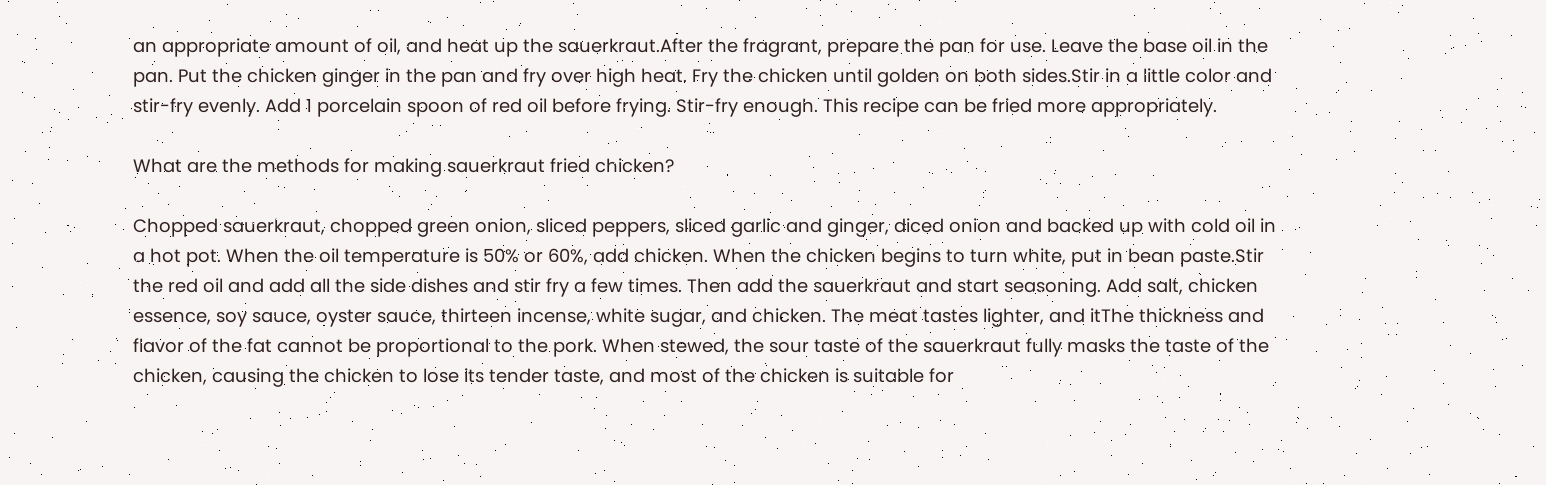an appropriate amount of oil, and heat up the sauerkraut.After the fragrant, prepare the pan for use. Leave the base oil in the pan. Put the chicken ginger in the pan and fry over high heat. Fry the chicken until golden on both sides.Stir in a little color and stir-fry evenly. Add 1 porcelain spoon of red oil before frying. Stir-fry enough. This recipe can be fried more appropriately.

What are the methods for making sauerkraut fried chicken?

Chopped sauerkraut, chopped green onion, sliced peppers, sliced garlic and ginger, diced onion and backed up with cold oil in a hot pot. When the oil temperature is 50% or 60%, add chicken. When the chicken begins to turn white, put in bean paste.Stir the red oil and add all the side dishes and stir fry a few times. Then add the sauerkraut and start seasoning. Add salt, chicken essence, soy sauce, oyster sauce, thirteen incense, white sugar, and chicken. The meat tastes lighter, and itThe thickness and flavor of the fat cannot be proportional to the pork. When stewed, the sour taste of the sauerkraut fully masks the taste of the chicken, causing the chicken to lose its tender taste, and most of the chicken is suitable for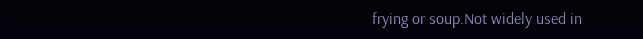frying or soup.Not widely used in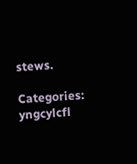stews.

Categories: yngcylcfl